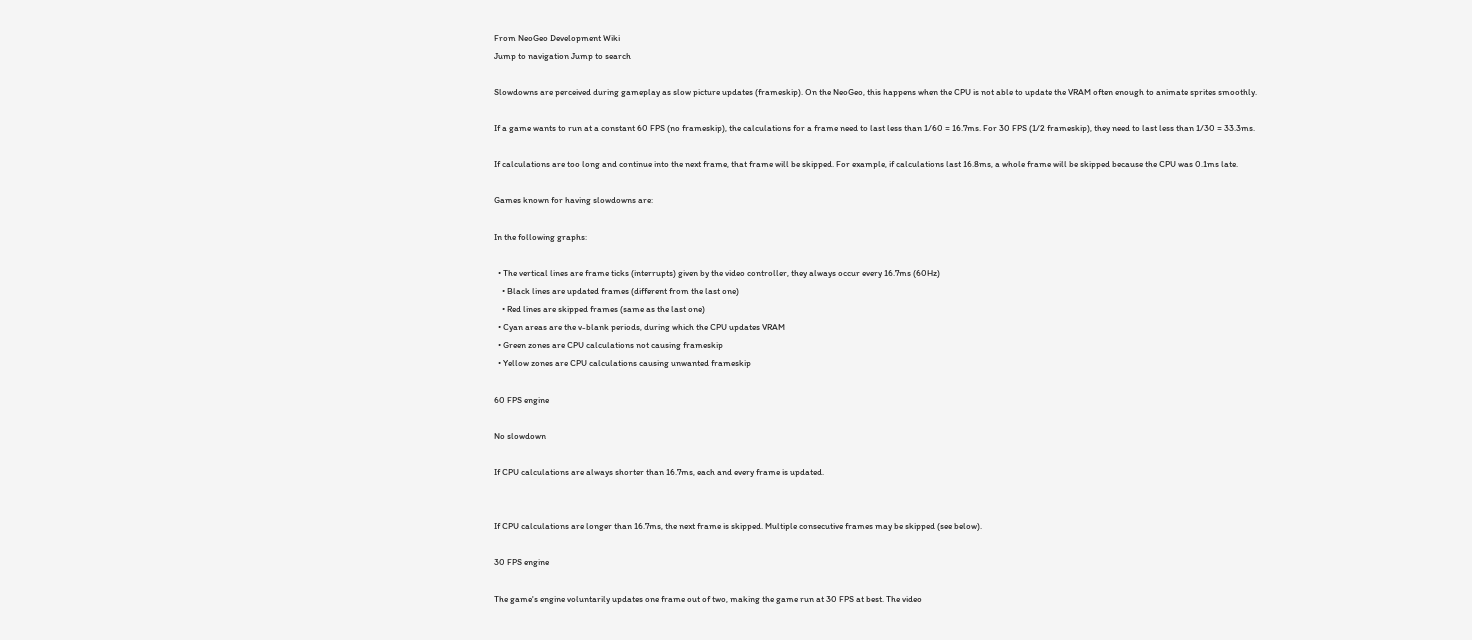From NeoGeo Development Wiki
Jump to navigation Jump to search

Slowdowns are perceived during gameplay as slow picture updates (frameskip). On the NeoGeo, this happens when the CPU is not able to update the VRAM often enough to animate sprites smoothly.

If a game wants to run at a constant 60 FPS (no frameskip), the calculations for a frame need to last less than 1/60 = 16.7ms. For 30 FPS (1/2 frameskip), they need to last less than 1/30 = 33.3ms.

If calculations are too long and continue into the next frame, that frame will be skipped. For example, if calculations last 16.8ms, a whole frame will be skipped because the CPU was 0.1ms late.

Games known for having slowdowns are:

In the following graphs:

  • The vertical lines are frame ticks (interrupts) given by the video controller, they always occur every 16.7ms (60Hz)
    • Black lines are updated frames (different from the last one)
    • Red lines are skipped frames (same as the last one)
  • Cyan areas are the v-blank periods, during which the CPU updates VRAM
  • Green zones are CPU calculations not causing frameskip
  • Yellow zones are CPU calculations causing unwanted frameskip

60 FPS engine

No slowdown

If CPU calculations are always shorter than 16.7ms, each and every frame is updated.


If CPU calculations are longer than 16.7ms, the next frame is skipped. Multiple consecutive frames may be skipped (see below).

30 FPS engine

The game's engine voluntarily updates one frame out of two, making the game run at 30 FPS at best. The video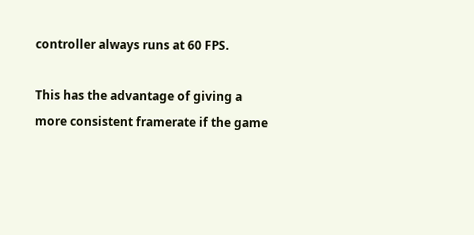controller always runs at 60 FPS.

This has the advantage of giving a more consistent framerate if the game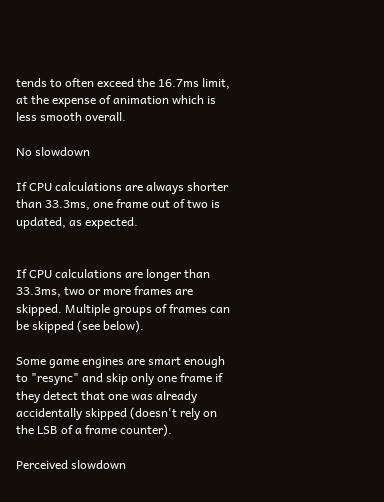tends to often exceed the 16.7ms limit, at the expense of animation which is less smooth overall.

No slowdown

If CPU calculations are always shorter than 33.3ms, one frame out of two is updated, as expected.


If CPU calculations are longer than 33.3ms, two or more frames are skipped. Multiple groups of frames can be skipped (see below).

Some game engines are smart enough to "resync" and skip only one frame if they detect that one was already accidentally skipped (doesn't rely on the LSB of a frame counter).

Perceived slowdown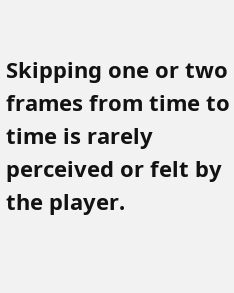Skipping one or two frames from time to time is rarely perceived or felt by the player.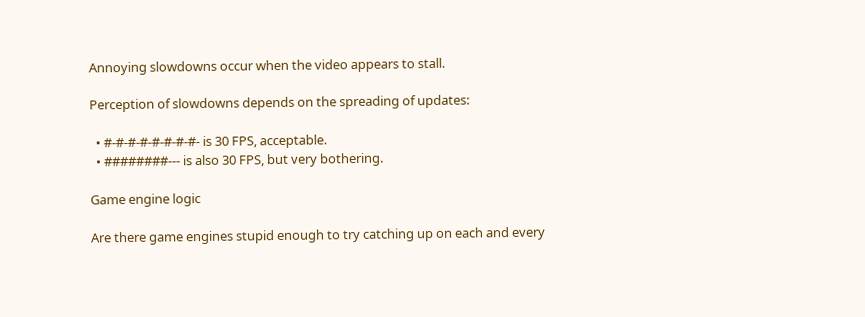Annoying slowdowns occur when the video appears to stall.

Perception of slowdowns depends on the spreading of updates:

  • #-#-#-#-#-#-#-#- is 30 FPS, acceptable.
  • ########--- is also 30 FPS, but very bothering.

Game engine logic

Are there game engines stupid enough to try catching up on each and every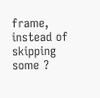frame, instead of skipping some ?